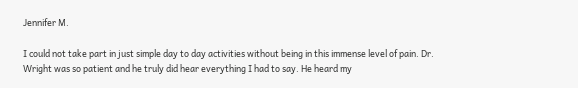Jennifer M.

I could not take part in just simple day to day activities without being in this immense level of pain. Dr. Wright was so patient and he truly did hear everything I had to say. He heard my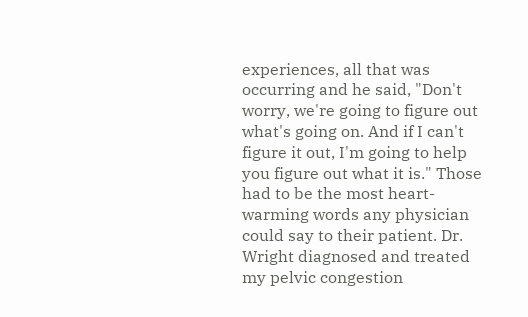experiences, all that was occurring and he said, "Don't worry, we're going to figure out what's going on. And if I can't figure it out, I'm going to help you figure out what it is." Those had to be the most heart-warming words any physician could say to their patient. Dr. Wright diagnosed and treated my pelvic congestion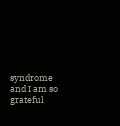syndrome and I am so grateful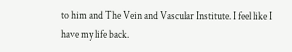to him and The Vein and Vascular Institute. I feel like I have my life back.